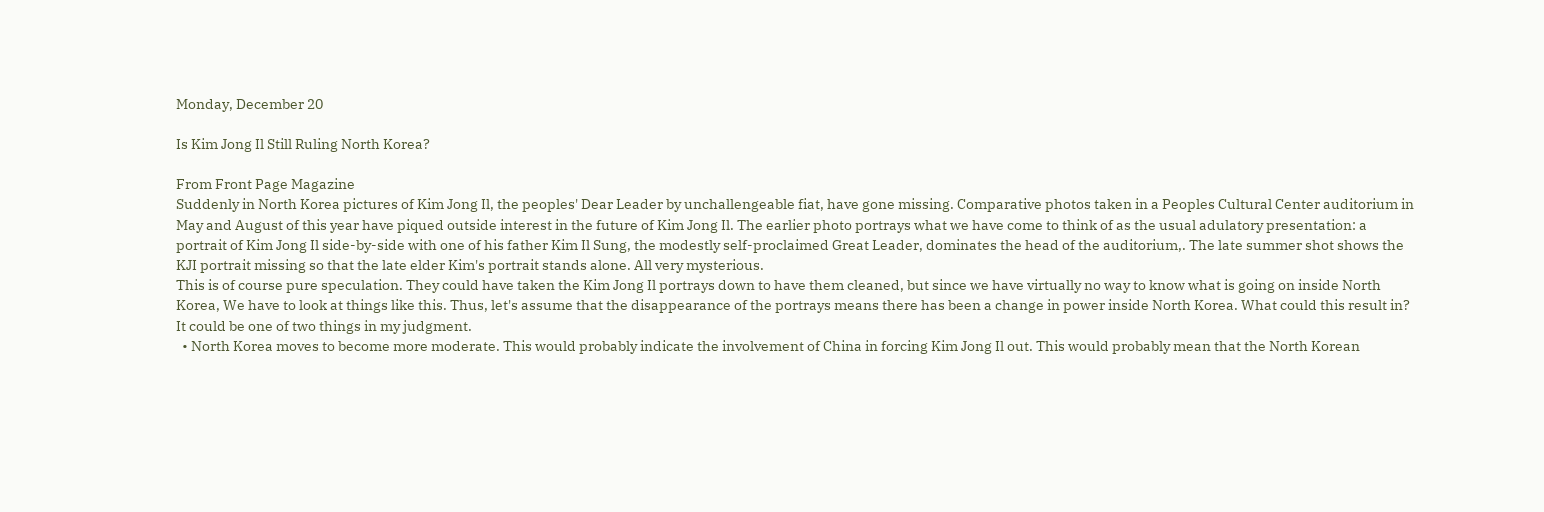Monday, December 20

Is Kim Jong Il Still Ruling North Korea?

From Front Page Magazine
Suddenly in North Korea pictures of Kim Jong Il, the peoples' Dear Leader by unchallengeable fiat, have gone missing. Comparative photos taken in a Peoples Cultural Center auditorium in May and August of this year have piqued outside interest in the future of Kim Jong Il. The earlier photo portrays what we have come to think of as the usual adulatory presentation: a portrait of Kim Jong Il side-by-side with one of his father Kim Il Sung, the modestly self-proclaimed Great Leader, dominates the head of the auditorium,. The late summer shot shows the KJI portrait missing so that the late elder Kim's portrait stands alone. All very mysterious.
This is of course pure speculation. They could have taken the Kim Jong Il portrays down to have them cleaned, but since we have virtually no way to know what is going on inside North Korea, We have to look at things like this. Thus, let's assume that the disappearance of the portrays means there has been a change in power inside North Korea. What could this result in? It could be one of two things in my judgment.
  • North Korea moves to become more moderate. This would probably indicate the involvement of China in forcing Kim Jong Il out. This would probably mean that the North Korean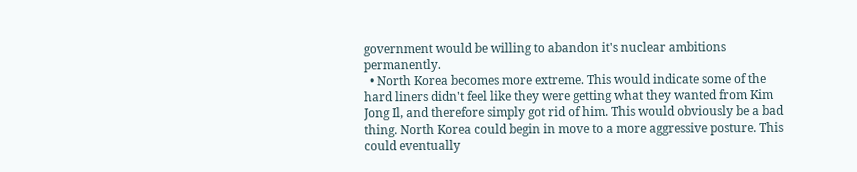government would be willing to abandon it's nuclear ambitions permanently.
  • North Korea becomes more extreme. This would indicate some of the hard liners didn't feel like they were getting what they wanted from Kim Jong Il, and therefore simply got rid of him. This would obviously be a bad thing. North Korea could begin in move to a more aggressive posture. This could eventually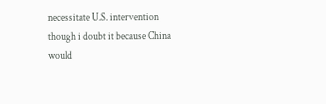necessitate U.S. intervention though i doubt it because China would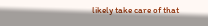likely take care of that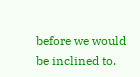before we would be inclined to.